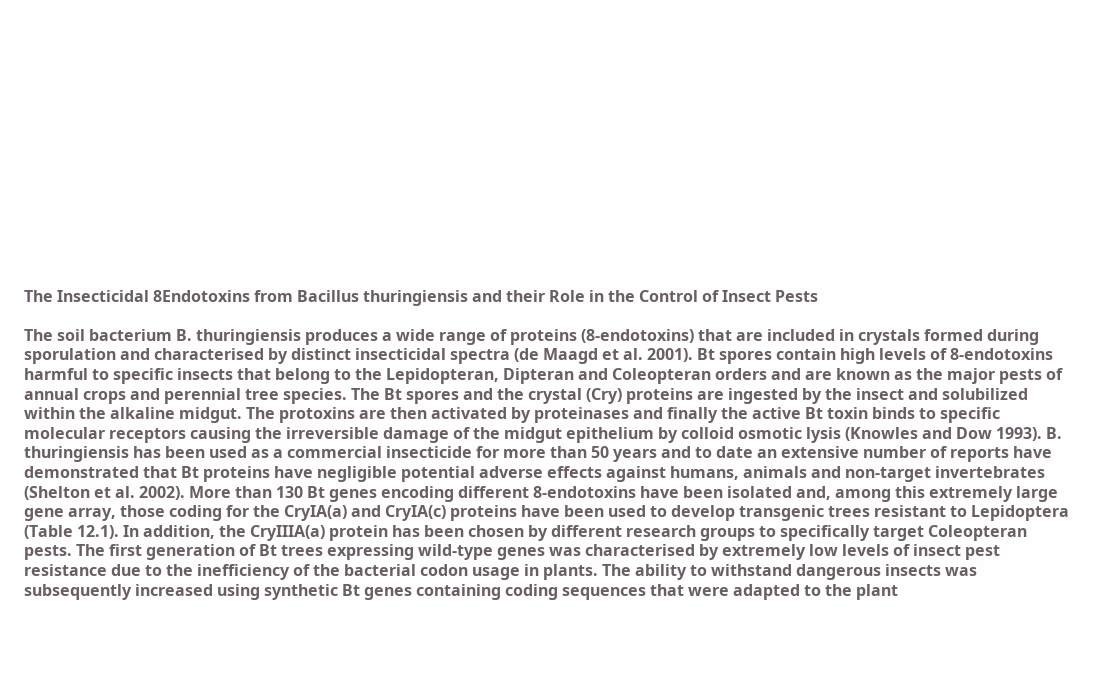The Insecticidal 8Endotoxins from Bacillus thuringiensis and their Role in the Control of Insect Pests

The soil bacterium B. thuringiensis produces a wide range of proteins (8-endotoxins) that are included in crystals formed during sporulation and characterised by distinct insecticidal spectra (de Maagd et al. 2001). Bt spores contain high levels of 8-endotoxins harmful to specific insects that belong to the Lepidopteran, Dipteran and Coleopteran orders and are known as the major pests of annual crops and perennial tree species. The Bt spores and the crystal (Cry) proteins are ingested by the insect and solubilized within the alkaline midgut. The protoxins are then activated by proteinases and finally the active Bt toxin binds to specific molecular receptors causing the irreversible damage of the midgut epithelium by colloid osmotic lysis (Knowles and Dow 1993). B. thuringiensis has been used as a commercial insecticide for more than 50 years and to date an extensive number of reports have demonstrated that Bt proteins have negligible potential adverse effects against humans, animals and non-target invertebrates (Shelton et al. 2002). More than 130 Bt genes encoding different 8-endotoxins have been isolated and, among this extremely large gene array, those coding for the CryIA(a) and CryIA(c) proteins have been used to develop transgenic trees resistant to Lepidoptera (Table 12.1). In addition, the CryIIIA(a) protein has been chosen by different research groups to specifically target Coleopteran pests. The first generation of Bt trees expressing wild-type genes was characterised by extremely low levels of insect pest resistance due to the inefficiency of the bacterial codon usage in plants. The ability to withstand dangerous insects was subsequently increased using synthetic Bt genes containing coding sequences that were adapted to the plant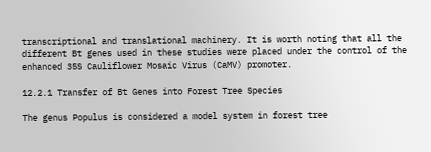transcriptional and translational machinery. It is worth noting that all the different Bt genes used in these studies were placed under the control of the enhanced 35S Cauliflower Mosaic Virus (CaMV) promoter.

12.2.1 Transfer of Bt Genes into Forest Tree Species

The genus Populus is considered a model system in forest tree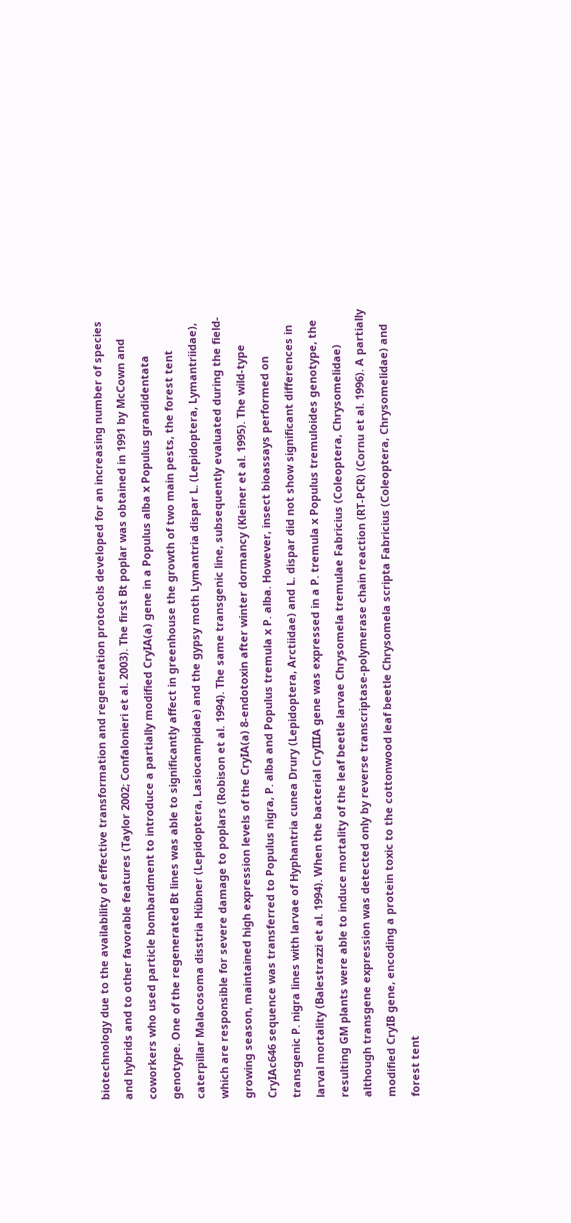biotechnology due to the availability of effective transformation and regeneration protocols developed for an increasing number of species and hybrids and to other favorable features (Taylor 2002; Confalonieri et al. 2003). The first Bt poplar was obtained in 1991 by McCown and coworkers who used particle bombardment to introduce a partially modified CryIA(a) gene in a Populus alba x Populus grandidentata genotype. One of the regenerated Bt lines was able to significantly affect in greenhouse the growth of two main pests, the forest tent caterpillar Malacosoma disstria Hübner (Lepidoptera, Lasiocampidae) and the gypsy moth Lymantria dispar L. (Lepidoptera, Lymantriidae), which are responsible for severe damage to poplars (Robison et al. 1994). The same transgenic line, subsequently evaluated during the field-growing season, maintained high expression levels of the CryIA(a) 8-endotoxin after winter dormancy (Kleiner et al. 1995). The wild-type CryIAc646 sequence was transferred to Populus nigra, P. alba and Populus tremula x P. alba. However, insect bioassays performed on transgenic P. nigra lines with larvae of Hyphantria cunea Drury (Lepidoptera, Arctiidae) and L. dispar did not show significant differences in larval mortality (Balestrazzi et al. 1994). When the bacterial CryIIIA gene was expressed in a P. tremula x Populus tremuloides genotype, the resulting GM plants were able to induce mortality of the leaf beetle larvae Chrysomela tremulae Fabricius (Coleoptera, Chrysomelidae) although transgene expression was detected only by reverse transcriptase-polymerase chain reaction (RT-PCR) (Cornu et al. 1996). A partially modified CryIB gene, encoding a protein toxic to the cottonwood leaf beetle Chrysomela scripta Fabricius (Coleoptera, Chrysomelidae) and forest tent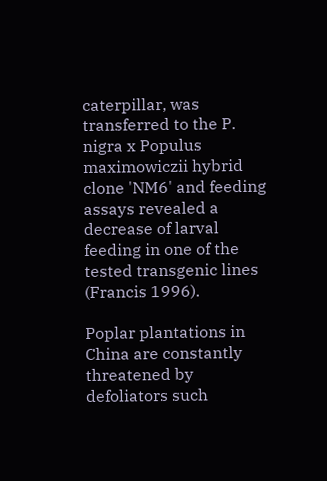caterpillar, was transferred to the P. nigra x Populus maximowiczii hybrid clone 'NM6' and feeding assays revealed a decrease of larval feeding in one of the tested transgenic lines (Francis 1996).

Poplar plantations in China are constantly threatened by defoliators such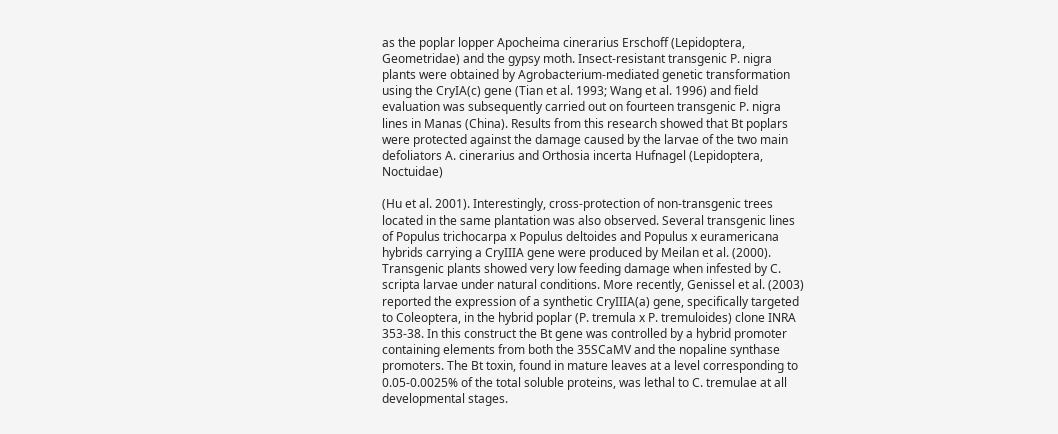as the poplar lopper Apocheima cinerarius Erschoff (Lepidoptera, Geometridae) and the gypsy moth. Insect-resistant transgenic P. nigra plants were obtained by Agrobacterium-mediated genetic transformation using the CryIA(c) gene (Tian et al. 1993; Wang et al. 1996) and field evaluation was subsequently carried out on fourteen transgenic P. nigra lines in Manas (China). Results from this research showed that Bt poplars were protected against the damage caused by the larvae of the two main defoliators A. cinerarius and Orthosia incerta Hufnagel (Lepidoptera, Noctuidae)

(Hu et al. 2001). Interestingly, cross-protection of non-transgenic trees located in the same plantation was also observed. Several transgenic lines of Populus trichocarpa x Populus deltoides and Populus x euramericana hybrids carrying a CryIIIA gene were produced by Meilan et al. (2000). Transgenic plants showed very low feeding damage when infested by C. scripta larvae under natural conditions. More recently, Genissel et al. (2003) reported the expression of a synthetic CryIIIA(a) gene, specifically targeted to Coleoptera, in the hybrid poplar (P. tremula x P. tremuloides) clone INRA 353-38. In this construct the Bt gene was controlled by a hybrid promoter containing elements from both the 35SCaMV and the nopaline synthase promoters. The Bt toxin, found in mature leaves at a level corresponding to 0.05-0.0025% of the total soluble proteins, was lethal to C. tremulae at all developmental stages.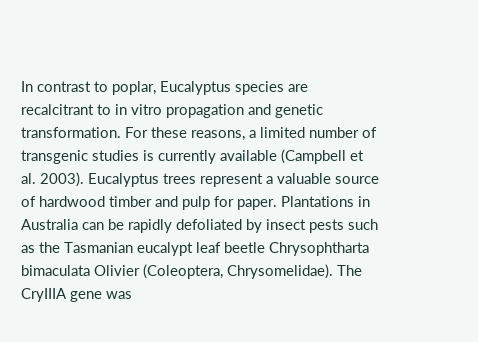In contrast to poplar, Eucalyptus species are recalcitrant to in vitro propagation and genetic transformation. For these reasons, a limited number of transgenic studies is currently available (Campbell et al. 2003). Eucalyptus trees represent a valuable source of hardwood timber and pulp for paper. Plantations in Australia can be rapidly defoliated by insect pests such as the Tasmanian eucalypt leaf beetle Chrysophtharta bimaculata Olivier (Coleoptera, Chrysomelidae). The CryIIIA gene was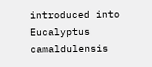introduced into Eucalyptus camaldulensis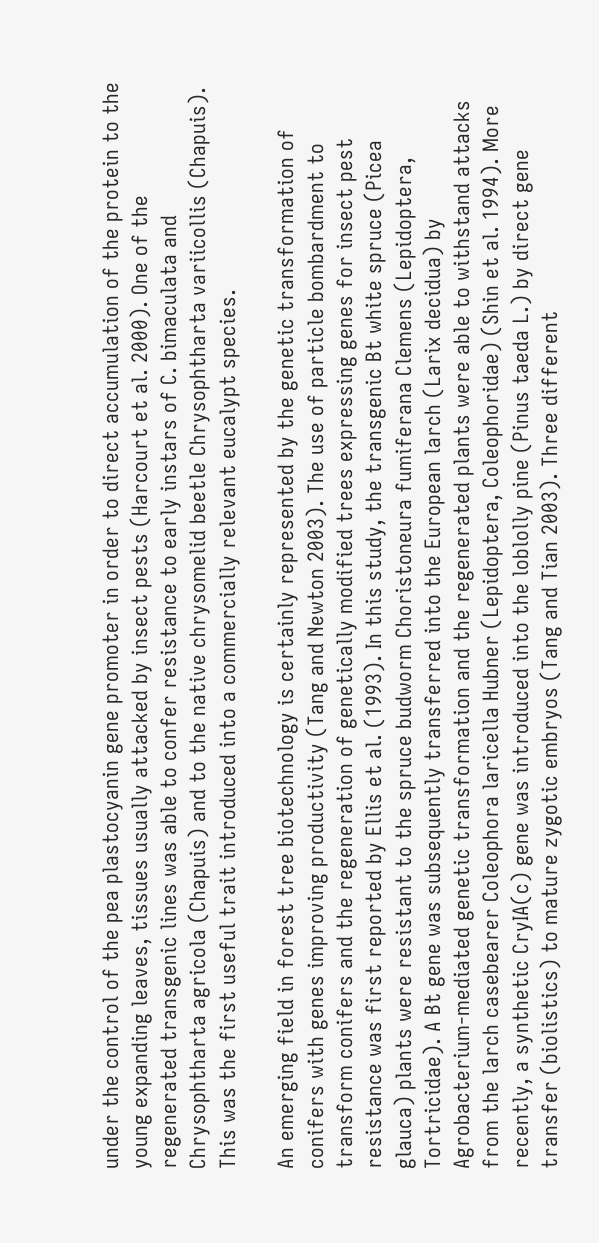under the control of the pea plastocyanin gene promoter in order to direct accumulation of the protein to the young expanding leaves, tissues usually attacked by insect pests (Harcourt et al. 2000). One of the regenerated transgenic lines was able to confer resistance to early instars of C. bimaculata and Chrysophtharta agricola (Chapuis) and to the native chrysomelid beetle Chrysophtharta variicollis (Chapuis). This was the first useful trait introduced into a commercially relevant eucalypt species.

An emerging field in forest tree biotechnology is certainly represented by the genetic transformation of conifers with genes improving productivity (Tang and Newton 2003). The use of particle bombardment to transform conifers and the regeneration of genetically modified trees expressing genes for insect pest resistance was first reported by Ellis et al. (1993). In this study, the transgenic Bt white spruce (Picea glauca) plants were resistant to the spruce budworm Choristoneura fumiferana Clemens (Lepidoptera, Tortricidae). A Bt gene was subsequently transferred into the European larch (Larix decidua) by Agrobacterium-mediated genetic transformation and the regenerated plants were able to withstand attacks from the larch casebearer Coleophora laricella Hubner (Lepidoptera, Coleophoridae) (Shin et al. 1994). More recently, a synthetic CryIA(c) gene was introduced into the loblolly pine (Pinus taeda L.) by direct gene transfer (biolistics) to mature zygotic embryos (Tang and Tian 2003). Three different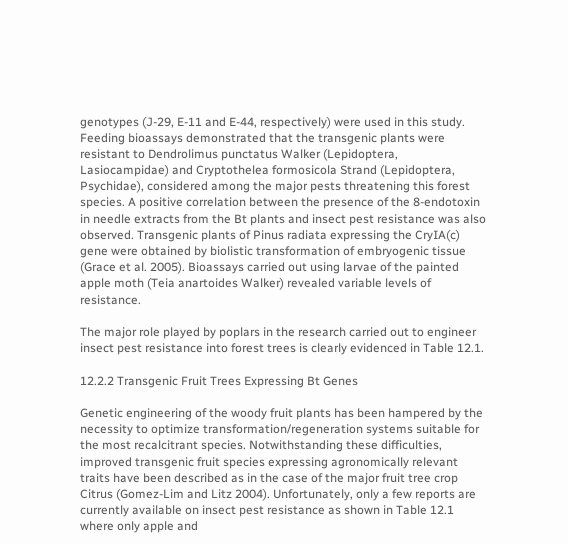genotypes (J-29, E-11 and E-44, respectively) were used in this study. Feeding bioassays demonstrated that the transgenic plants were resistant to Dendrolimus punctatus Walker (Lepidoptera, Lasiocampidae) and Cryptothelea formosicola Strand (Lepidoptera, Psychidae), considered among the major pests threatening this forest species. A positive correlation between the presence of the 8-endotoxin in needle extracts from the Bt plants and insect pest resistance was also observed. Transgenic plants of Pinus radiata expressing the CryIA(c) gene were obtained by biolistic transformation of embryogenic tissue (Grace et al. 2005). Bioassays carried out using larvae of the painted apple moth (Teia anartoides Walker) revealed variable levels of resistance.

The major role played by poplars in the research carried out to engineer insect pest resistance into forest trees is clearly evidenced in Table 12.1.

12.2.2 Transgenic Fruit Trees Expressing Bt Genes

Genetic engineering of the woody fruit plants has been hampered by the necessity to optimize transformation/regeneration systems suitable for the most recalcitrant species. Notwithstanding these difficulties, improved transgenic fruit species expressing agronomically relevant traits have been described as in the case of the major fruit tree crop Citrus (Gomez-Lim and Litz 2004). Unfortunately, only a few reports are currently available on insect pest resistance as shown in Table 12.1 where only apple and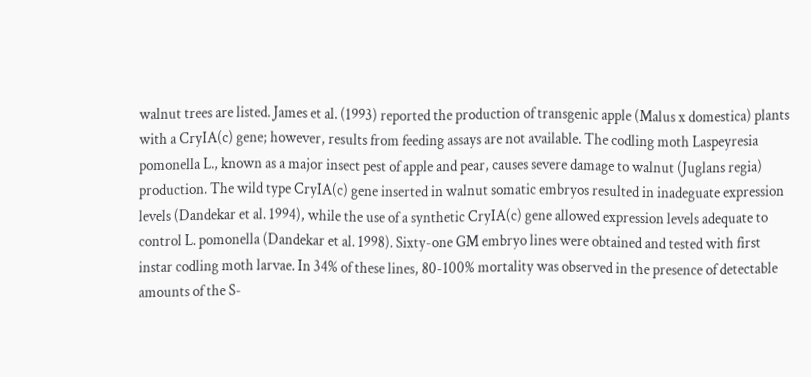walnut trees are listed. James et al. (1993) reported the production of transgenic apple (Malus x domestica) plants with a CryIA(c) gene; however, results from feeding assays are not available. The codling moth Laspeyresia pomonella L., known as a major insect pest of apple and pear, causes severe damage to walnut (Juglans regia) production. The wild type CryIA(c) gene inserted in walnut somatic embryos resulted in inadeguate expression levels (Dandekar et al. 1994), while the use of a synthetic CryIA(c) gene allowed expression levels adequate to control L. pomonella (Dandekar et al. 1998). Sixty-one GM embryo lines were obtained and tested with first instar codling moth larvae. In 34% of these lines, 80-100% mortality was observed in the presence of detectable amounts of the S-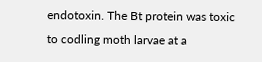endotoxin. The Bt protein was toxic to codling moth larvae at a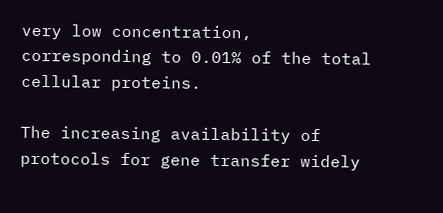very low concentration, corresponding to 0.01% of the total cellular proteins.

The increasing availability of protocols for gene transfer widely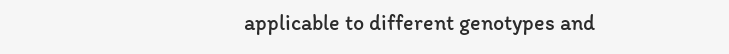applicable to different genotypes and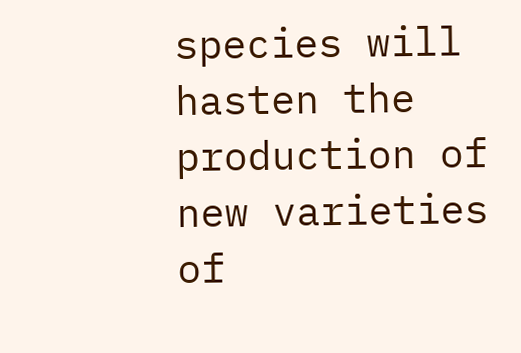species will hasten the production of new varieties of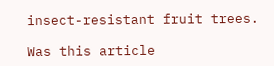insect-resistant fruit trees.

Was this article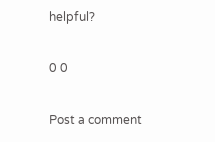helpful?

0 0

Post a comment